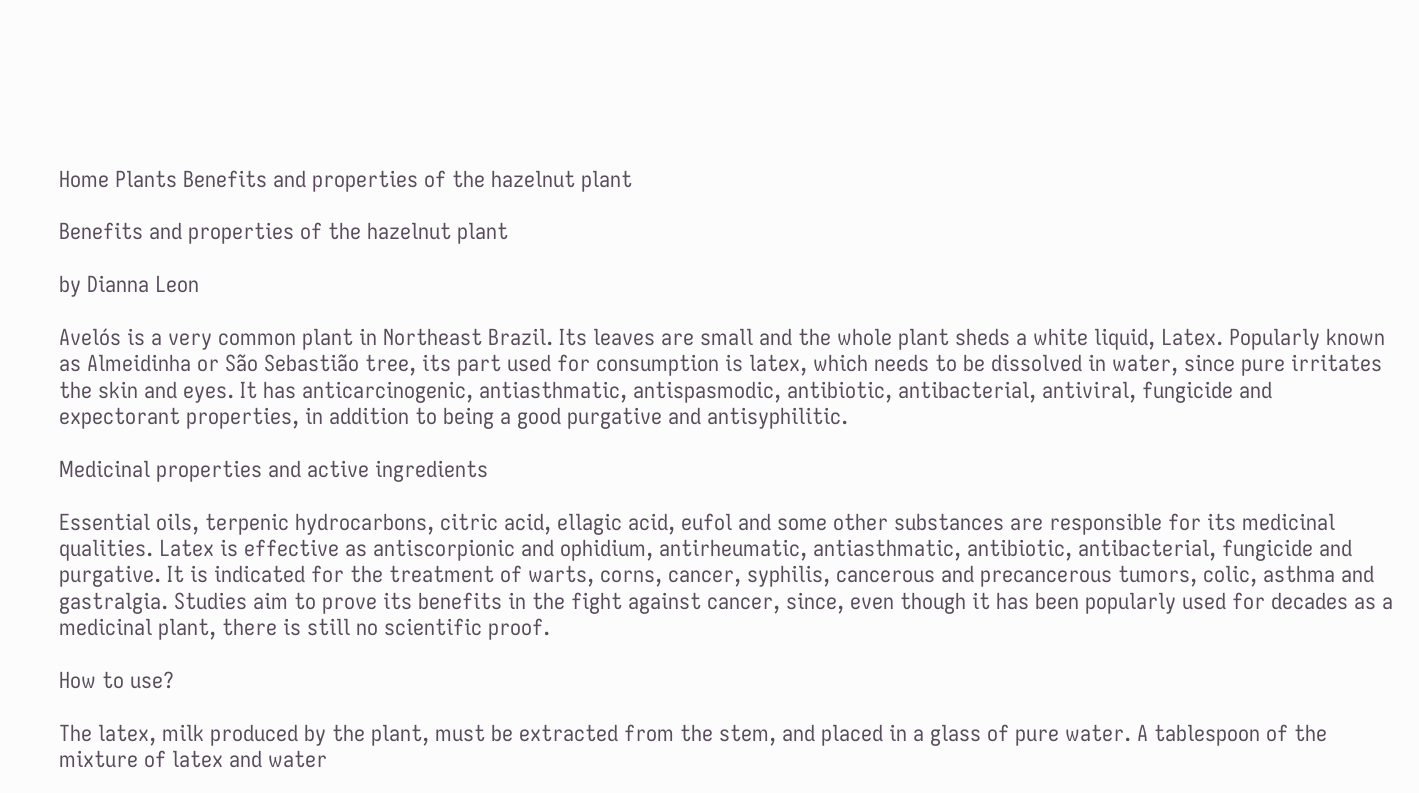Home Plants Benefits and properties of the hazelnut plant

Benefits and properties of the hazelnut plant

by Dianna Leon

Avelós is a very common plant in Northeast Brazil. Its leaves are small and the whole plant sheds a white liquid, Latex. Popularly known as Almeidinha or São Sebastião tree, its part used for consumption is latex, which needs to be dissolved in water, since pure irritates the skin and eyes. It has anticarcinogenic, antiasthmatic, antispasmodic, antibiotic, antibacterial, antiviral, fungicide and expectorant properties, in addition to being a good purgative and antisyphilitic.

Medicinal properties and active ingredients

Essential oils, terpenic hydrocarbons, citric acid, ellagic acid, eufol and some other substances are responsible for its medicinal qualities. Latex is effective as antiscorpionic and ophidium, antirheumatic, antiasthmatic, antibiotic, antibacterial, fungicide and purgative. It is indicated for the treatment of warts, corns, cancer, syphilis, cancerous and precancerous tumors, colic, asthma and gastralgia. Studies aim to prove its benefits in the fight against cancer, since, even though it has been popularly used for decades as a medicinal plant, there is still no scientific proof.

How to use?

The latex, milk produced by the plant, must be extracted from the stem, and placed in a glass of pure water. A tablespoon of the mixture of latex and water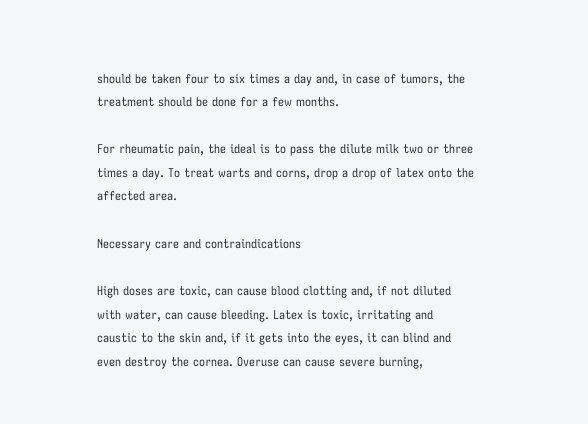should be taken four to six times a day and, in case of tumors, the treatment should be done for a few months.

For rheumatic pain, the ideal is to pass the dilute milk two or three times a day. To treat warts and corns, drop a drop of latex onto the affected area.

Necessary care and contraindications

High doses are toxic, can cause blood clotting and, if not diluted with water, can cause bleeding. Latex is toxic, irritating and caustic to the skin and, if it gets into the eyes, it can blind and even destroy the cornea. Overuse can cause severe burning,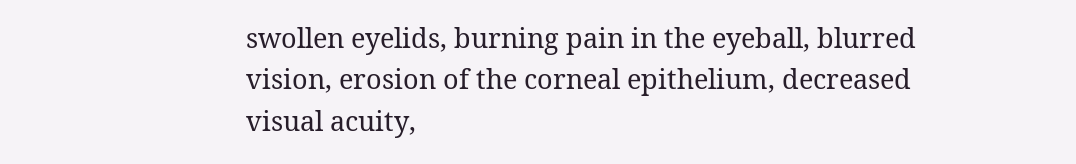swollen eyelids, burning pain in the eyeball, blurred vision, erosion of the corneal epithelium, decreased visual acuity,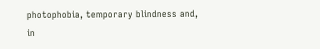photophobia, temporary blindness and, in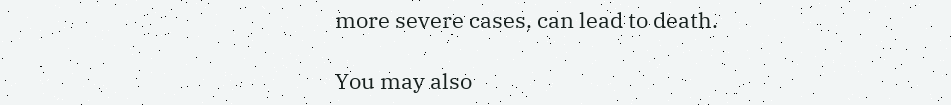more severe cases, can lead to death.

You may also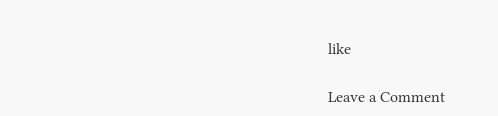like

Leave a Comment